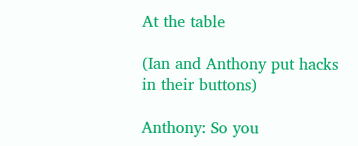At the table

(Ian and Anthony put hacks in their buttons)

Anthony: So you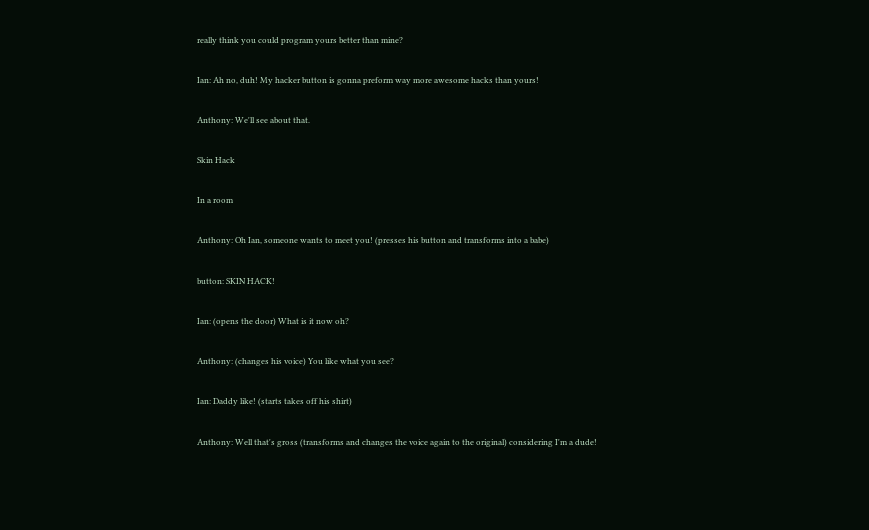really think you could program yours better than mine?

Ian: Ah no, duh! My hacker button is gonna preform way more awesome hacks than yours!

Anthony: We'll see about that.

Skin Hack

In a room

Anthony: Oh Ian, someone wants to meet you! (presses his button and transforms into a babe)

button: SKIN HACK!

Ian: (opens the door) What is it now oh?

Anthony: (changes his voice) You like what you see?

Ian: Daddy like! (starts takes off his shirt)

Anthony: Well that's gross (transforms and changes the voice again to the original) considering I'm a dude!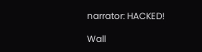narrator: HACKED!

Wall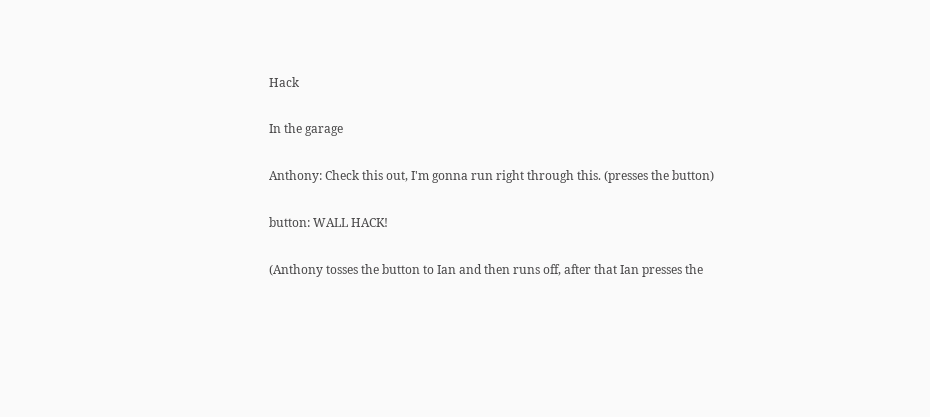Hack

In the garage

Anthony: Check this out, I'm gonna run right through this. (presses the button)

button: WALL HACK!

(Anthony tosses the button to Ian and then runs off, after that Ian presses the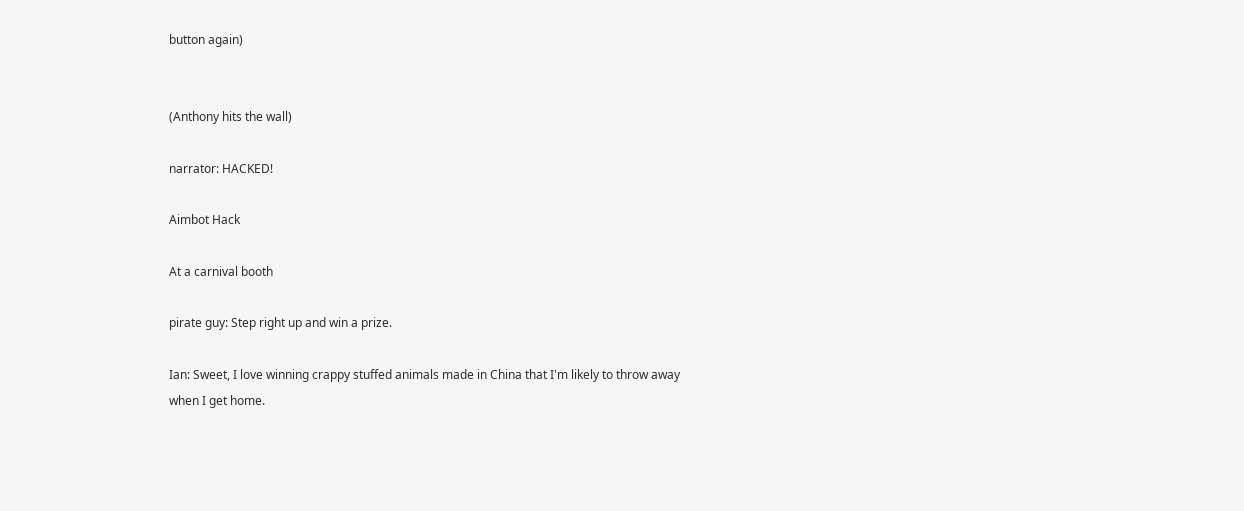button again)


(Anthony hits the wall)

narrator: HACKED!

Aimbot Hack

At a carnival booth

pirate guy: Step right up and win a prize.

Ian: Sweet, I love winning crappy stuffed animals made in China that I'm likely to throw away when I get home.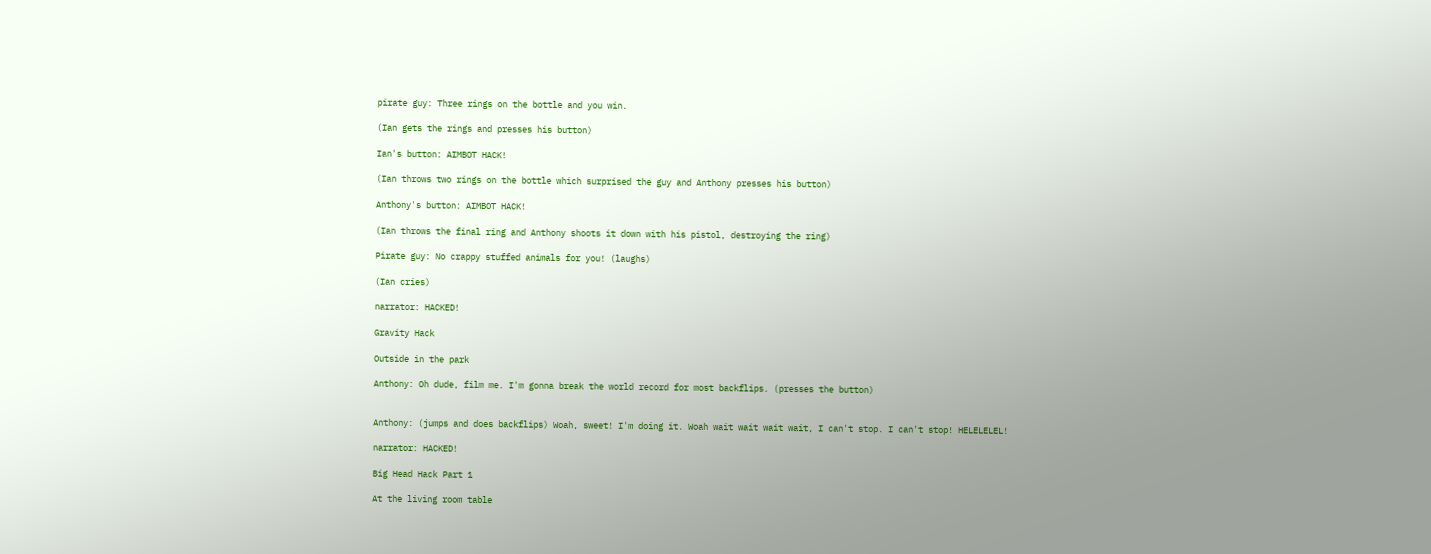pirate guy: Three rings on the bottle and you win.

(Ian gets the rings and presses his button)

Ian's button: AIMBOT HACK!

(Ian throws two rings on the bottle which surprised the guy and Anthony presses his button)

Anthony's button: AIMBOT HACK!

(Ian throws the final ring and Anthony shoots it down with his pistol, destroying the ring)

Pirate guy: No crappy stuffed animals for you! (laughs)

(Ian cries)

narrator: HACKED!

Gravity Hack

Outside in the park

Anthony: Oh dude, film me. I'm gonna break the world record for most backflips. (presses the button)


Anthony: (jumps and does backflips) Woah, sweet! I'm doing it. Woah wait wait wait wait, I can't stop. I can't stop! HELELELEL!

narrator: HACKED!

Big Head Hack Part 1

At the living room table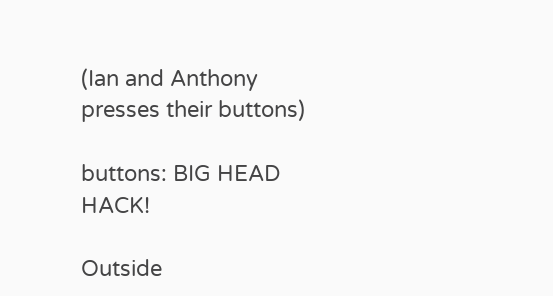(Ian and Anthony presses their buttons)

buttons: BIG HEAD HACK!

Outside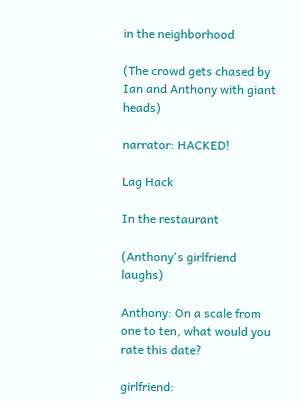in the neighborhood

(The crowd gets chased by Ian and Anthony with giant heads)

narrator: HACKED!

Lag Hack

In the restaurant

(Anthony's girlfriend laughs)

Anthony: On a scale from one to ten, what would you rate this date?

girlfriend: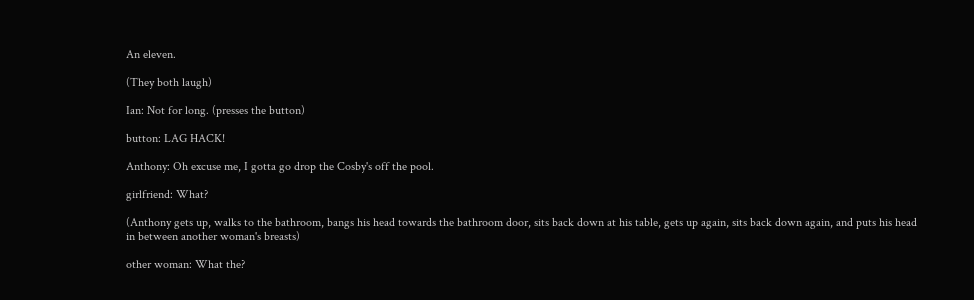An eleven.

(They both laugh)

Ian: Not for long. (presses the button)

button: LAG HACK!

Anthony: Oh excuse me, I gotta go drop the Cosby's off the pool.

girlfriend: What?

(Anthony gets up, walks to the bathroom, bangs his head towards the bathroom door, sits back down at his table, gets up again, sits back down again, and puts his head in between another woman's breasts)

other woman: What the?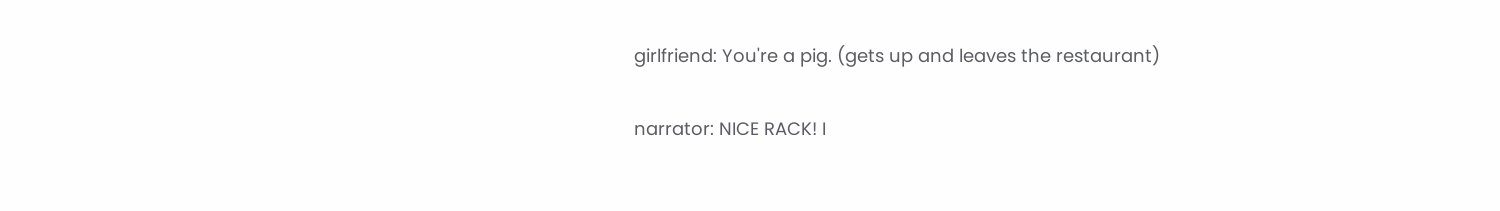girlfriend: You're a pig. (gets up and leaves the restaurant)

narrator: NICE RACK! I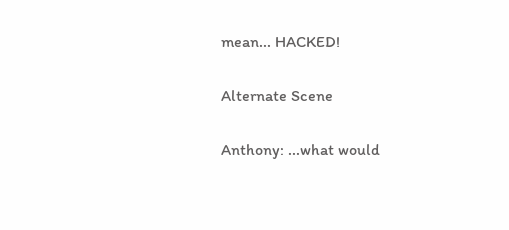mean... HACKED!

Alternate Scene

Anthony: ...what would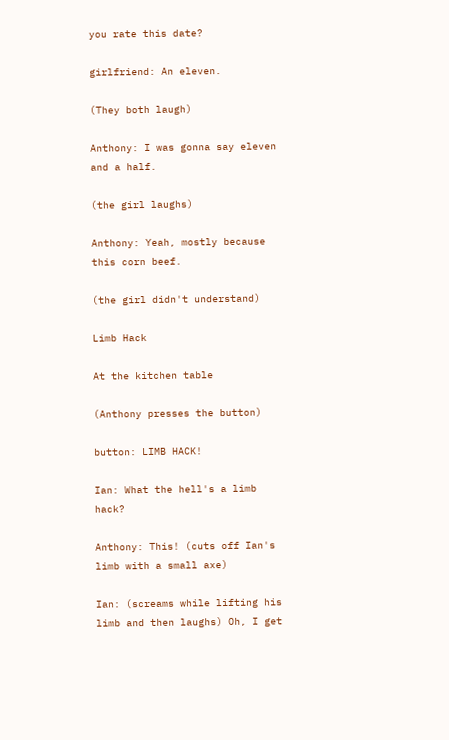you rate this date?

girlfriend: An eleven.

(They both laugh)

Anthony: I was gonna say eleven and a half.

(the girl laughs)

Anthony: Yeah, mostly because this corn beef.

(the girl didn't understand)

Limb Hack

At the kitchen table

(Anthony presses the button)

button: LIMB HACK!

Ian: What the hell's a limb hack?

Anthony: This! (cuts off Ian's limb with a small axe)

Ian: (screams while lifting his limb and then laughs) Oh, I get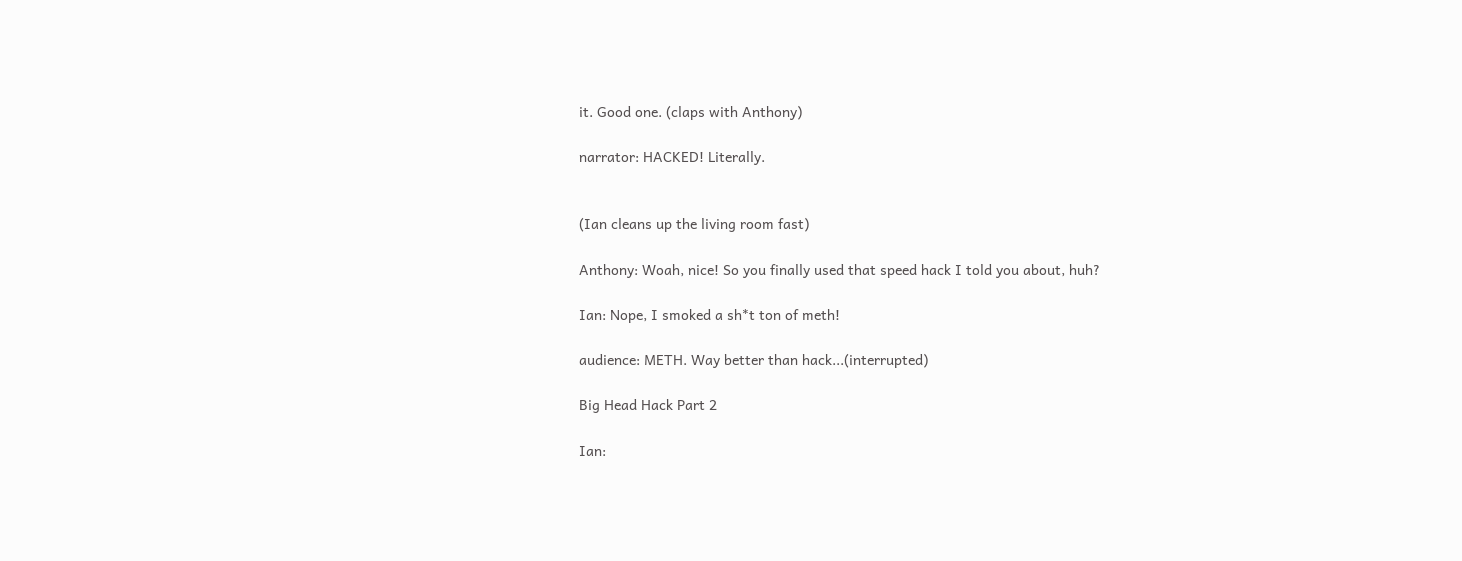it. Good one. (claps with Anthony)

narrator: HACKED! Literally.


(Ian cleans up the living room fast)

Anthony: Woah, nice! So you finally used that speed hack I told you about, huh?

Ian: Nope, I smoked a sh*t ton of meth!

audience: METH. Way better than hack...(interrupted)

Big Head Hack Part 2

Ian: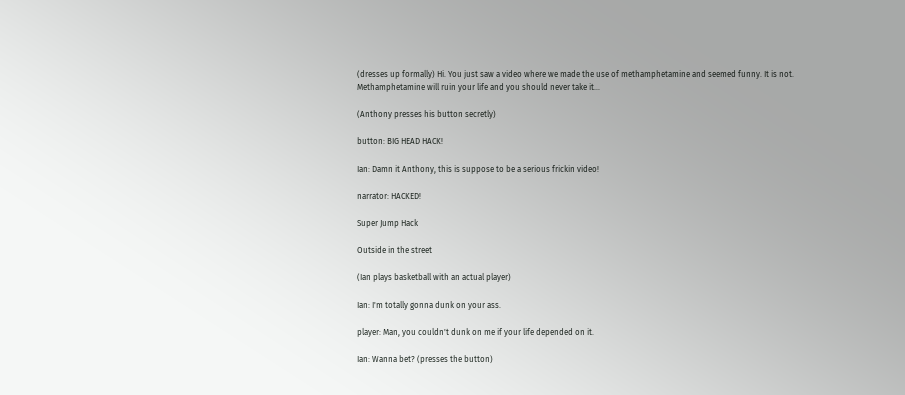(dresses up formally) Hi. You just saw a video where we made the use of methamphetamine and seemed funny. It is not. Methamphetamine will ruin your life and you should never take it...

(Anthony presses his button secretly)

button: BIG HEAD HACK!

Ian: Damn it Anthony, this is suppose to be a serious frickin video!

narrator: HACKED!

Super Jump Hack

Outside in the street

(Ian plays basketball with an actual player)

Ian: I'm totally gonna dunk on your ass.

player: Man, you couldn't dunk on me if your life depended on it.

Ian: Wanna bet? (presses the button)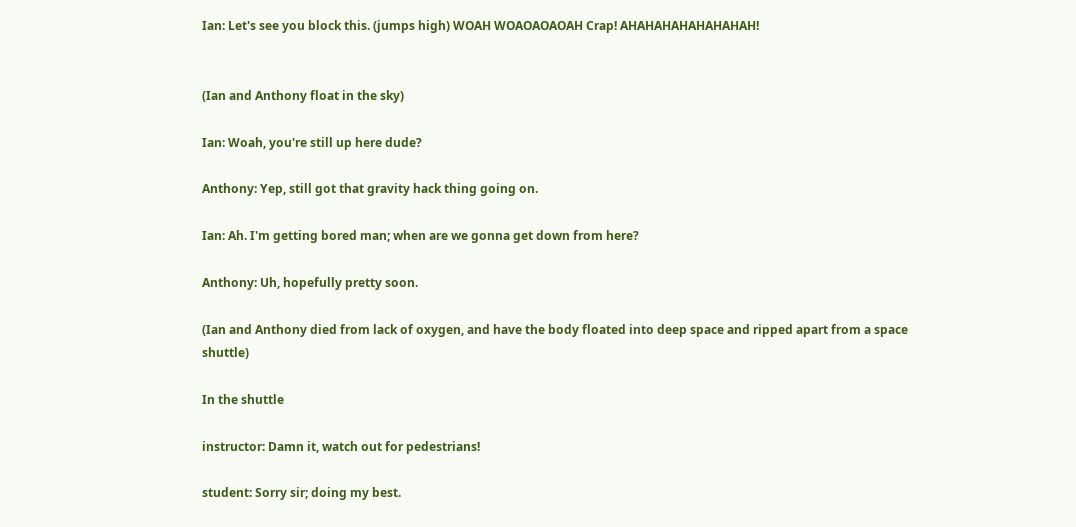Ian: Let's see you block this. (jumps high) WOAH WOAOAOAOAH Crap! AHAHAHAHAHAHAHAH!


(Ian and Anthony float in the sky)

Ian: Woah, you're still up here dude?

Anthony: Yep, still got that gravity hack thing going on.

Ian: Ah. I'm getting bored man; when are we gonna get down from here?

Anthony: Uh, hopefully pretty soon.

(Ian and Anthony died from lack of oxygen, and have the body floated into deep space and ripped apart from a space shuttle)

In the shuttle

instructor: Damn it, watch out for pedestrians!

student: Sorry sir; doing my best.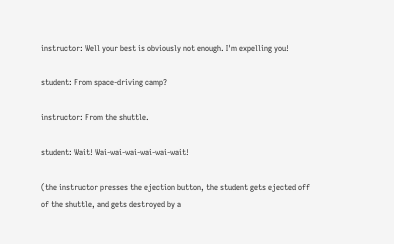instructor: Well your best is obviously not enough. I'm expelling you!

student: From space-driving camp?

instructor: From the shuttle.

student: Wait! Wai-wai-wai-wai-wai-wait!

(the instructor presses the ejection button, the student gets ejected off of the shuttle, and gets destroyed by a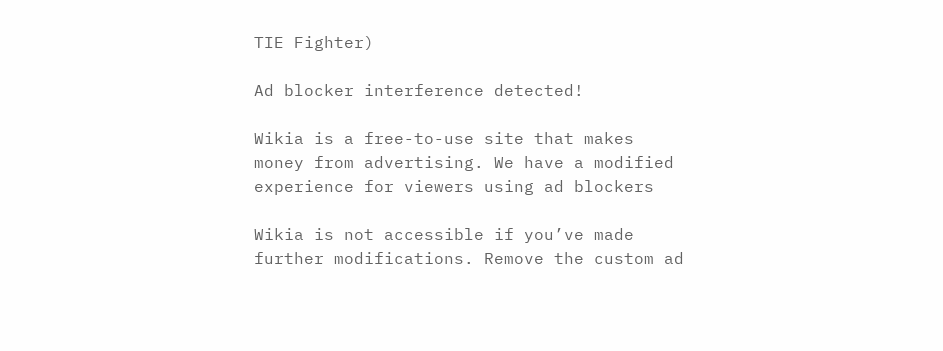TIE Fighter)

Ad blocker interference detected!

Wikia is a free-to-use site that makes money from advertising. We have a modified experience for viewers using ad blockers

Wikia is not accessible if you’ve made further modifications. Remove the custom ad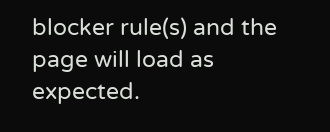blocker rule(s) and the page will load as expected.